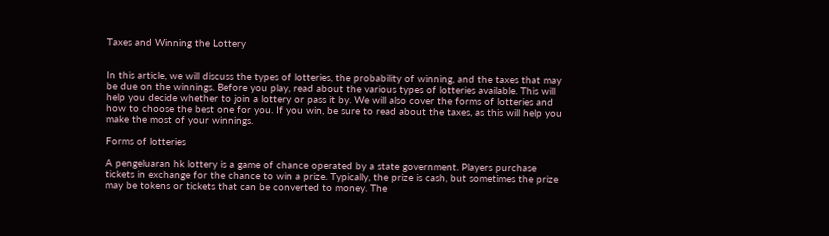Taxes and Winning the Lottery


In this article, we will discuss the types of lotteries, the probability of winning, and the taxes that may be due on the winnings. Before you play, read about the various types of lotteries available. This will help you decide whether to join a lottery or pass it by. We will also cover the forms of lotteries and how to choose the best one for you. If you win, be sure to read about the taxes, as this will help you make the most of your winnings.

Forms of lotteries

A pengeluaran hk lottery is a game of chance operated by a state government. Players purchase tickets in exchange for the chance to win a prize. Typically, the prize is cash, but sometimes the prize may be tokens or tickets that can be converted to money. The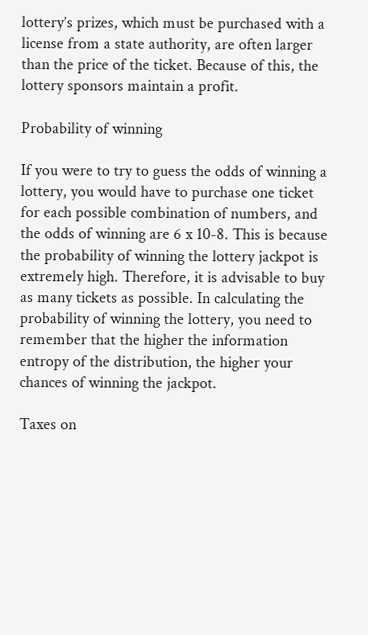lottery’s prizes, which must be purchased with a license from a state authority, are often larger than the price of the ticket. Because of this, the lottery sponsors maintain a profit.

Probability of winning

If you were to try to guess the odds of winning a lottery, you would have to purchase one ticket for each possible combination of numbers, and the odds of winning are 6 x 10-8. This is because the probability of winning the lottery jackpot is extremely high. Therefore, it is advisable to buy as many tickets as possible. In calculating the probability of winning the lottery, you need to remember that the higher the information entropy of the distribution, the higher your chances of winning the jackpot.

Taxes on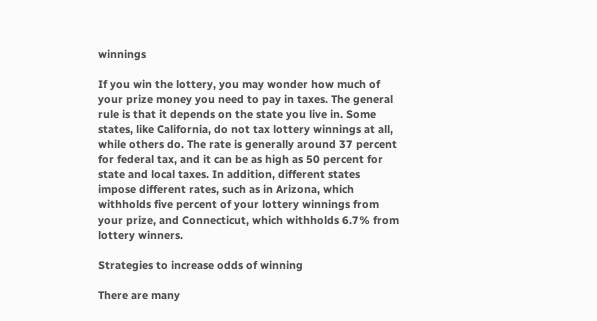winnings

If you win the lottery, you may wonder how much of your prize money you need to pay in taxes. The general rule is that it depends on the state you live in. Some states, like California, do not tax lottery winnings at all, while others do. The rate is generally around 37 percent for federal tax, and it can be as high as 50 percent for state and local taxes. In addition, different states impose different rates, such as in Arizona, which withholds five percent of your lottery winnings from your prize, and Connecticut, which withholds 6.7% from lottery winners.

Strategies to increase odds of winning

There are many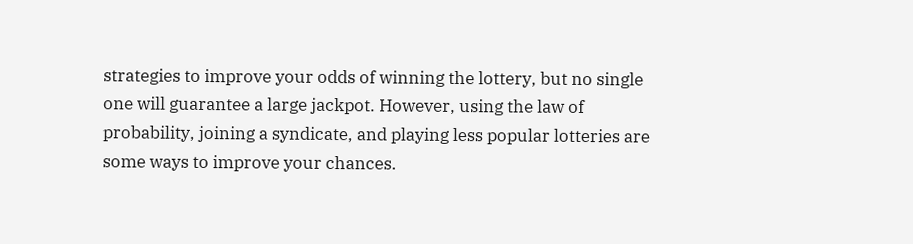strategies to improve your odds of winning the lottery, but no single one will guarantee a large jackpot. However, using the law of probability, joining a syndicate, and playing less popular lotteries are some ways to improve your chances.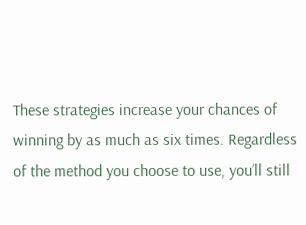These strategies increase your chances of winning by as much as six times. Regardless of the method you choose to use, you’ll still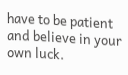have to be patient and believe in your own luck.